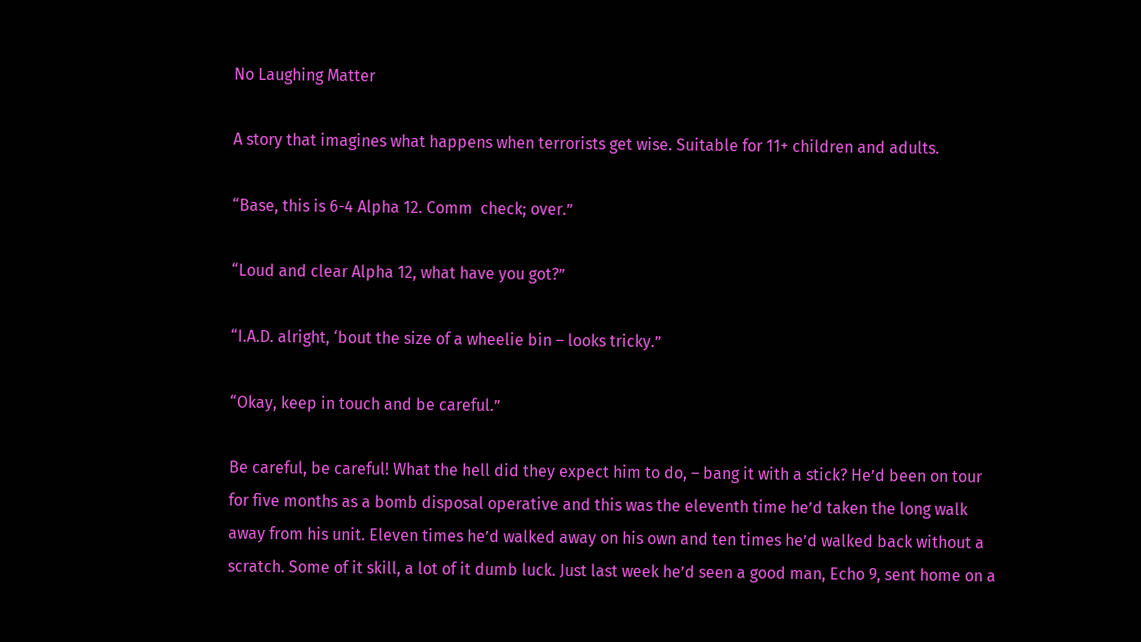No Laughing Matter

A story that imagines what happens when terrorists get wise. Suitable for 11+ children and adults.

“Base, this is 6-4 Alpha 12. Comm  check; over.”

“Loud and clear Alpha 12, what have you got?”

“I.A.D. alright, ‘bout the size of a wheelie bin – looks tricky.”

“Okay, keep in touch and be careful.”

Be careful, be careful! What the hell did they expect him to do, – bang it with a stick? He’d been on tour for five months as a bomb disposal operative and this was the eleventh time he’d taken the long walk away from his unit. Eleven times he’d walked away on his own and ten times he’d walked back without a scratch. Some of it skill, a lot of it dumb luck. Just last week he’d seen a good man, Echo 9, sent home on a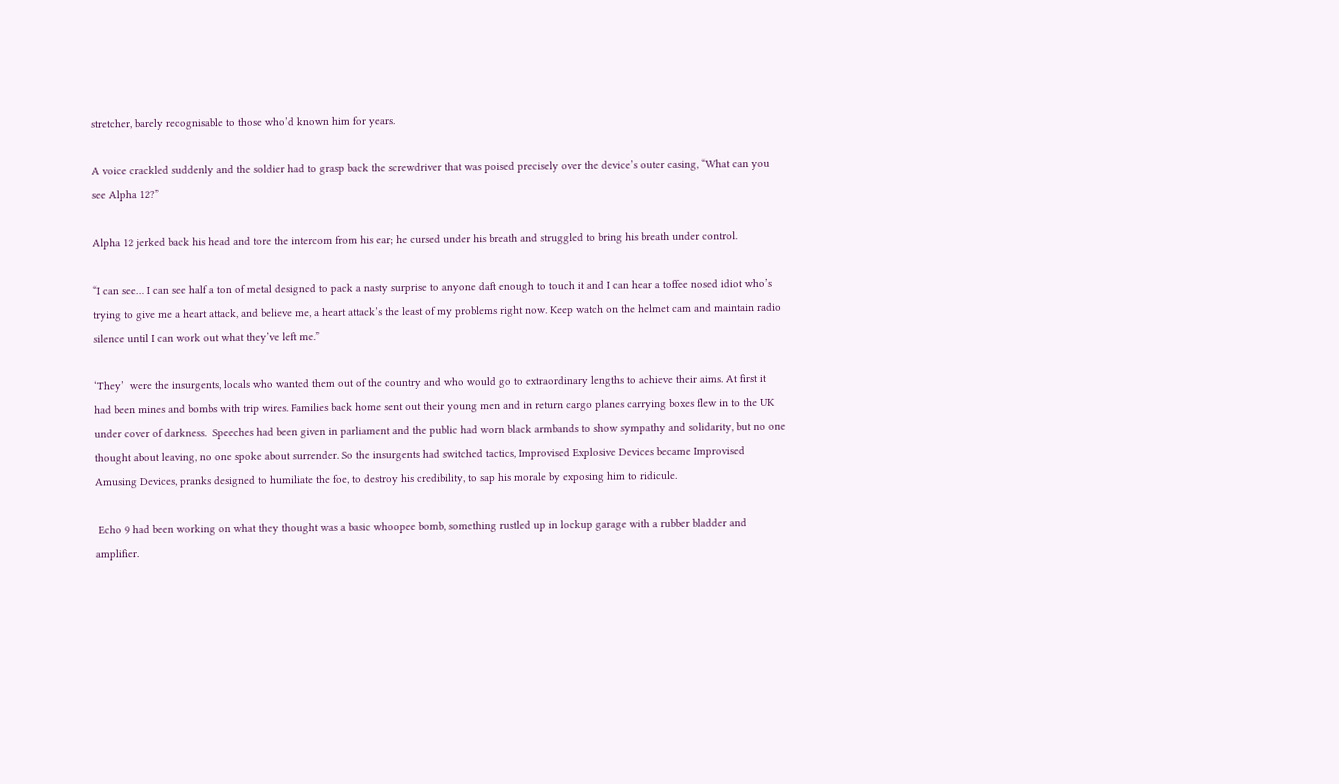stretcher, barely recognisable to those who’d known him for years.

A voice crackled suddenly and the soldier had to grasp back the screwdriver that was poised precisely over the device’s outer casing, “What can you see Alpha 12?”

Alpha 12 jerked back his head and tore the intercom from his ear; he cursed under his breath and struggled to bring his breath under control.

“I can see… I can see half a ton of metal designed to pack a nasty surprise to anyone daft enough to touch it and I can hear a toffee nosed idiot who’s trying to give me a heart attack, and believe me, a heart attack’s the least of my problems right now. Keep watch on the helmet cam and maintain radio silence until I can work out what they’ve left me.”

‘They’  were the insurgents, locals who wanted them out of the country and who would go to extraordinary lengths to achieve their aims. At first it had been mines and bombs with trip wires. Families back home sent out their young men and in return cargo planes carrying boxes flew in to the UK under cover of darkness.  Speeches had been given in parliament and the public had worn black armbands to show sympathy and solidarity, but no one thought about leaving, no one spoke about surrender. So the insurgents had switched tactics, Improvised Explosive Devices became Improvised Amusing Devices, pranks designed to humiliate the foe, to destroy his credibility, to sap his morale by exposing him to ridicule.

 Echo 9 had been working on what they thought was a basic whoopee bomb, something rustled up in lockup garage with a rubber bladder and amplifier.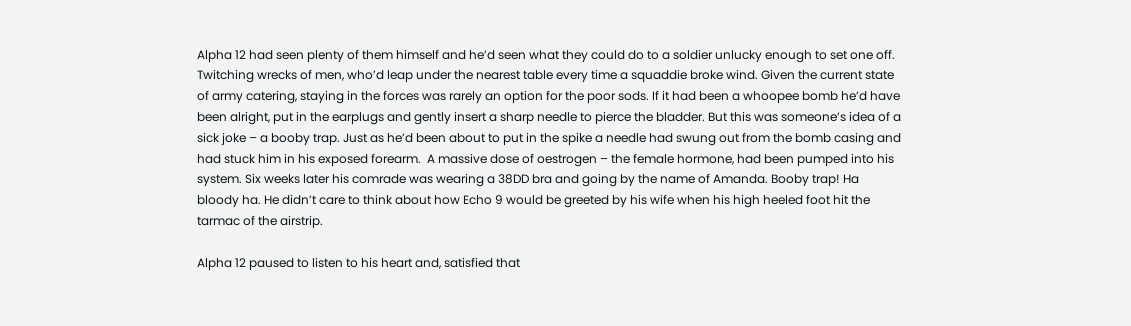Alpha 12 had seen plenty of them himself and he’d seen what they could do to a soldier unlucky enough to set one off. Twitching wrecks of men, who’d leap under the nearest table every time a squaddie broke wind. Given the current state of army catering, staying in the forces was rarely an option for the poor sods. If it had been a whoopee bomb he’d have been alright, put in the earplugs and gently insert a sharp needle to pierce the bladder. But this was someone’s idea of a sick joke – a booby trap. Just as he’d been about to put in the spike a needle had swung out from the bomb casing and had stuck him in his exposed forearm.  A massive dose of oestrogen – the female hormone, had been pumped into his system. Six weeks later his comrade was wearing a 38DD bra and going by the name of Amanda. Booby trap! Ha bloody ha. He didn’t care to think about how Echo 9 would be greeted by his wife when his high heeled foot hit the tarmac of the airstrip.

Alpha 12 paused to listen to his heart and, satisfied that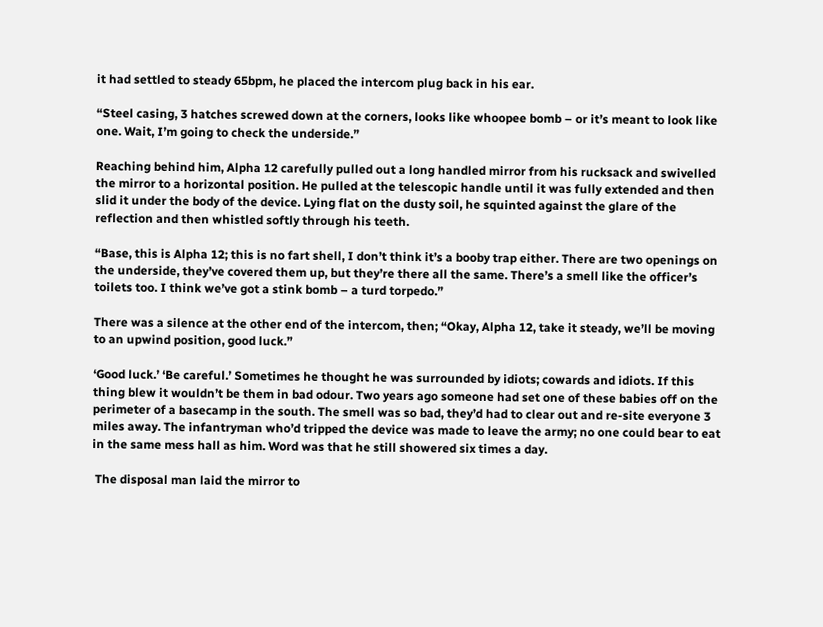it had settled to steady 65bpm, he placed the intercom plug back in his ear.

“Steel casing, 3 hatches screwed down at the corners, looks like whoopee bomb – or it’s meant to look like one. Wait, I’m going to check the underside.”

Reaching behind him, Alpha 12 carefully pulled out a long handled mirror from his rucksack and swivelled the mirror to a horizontal position. He pulled at the telescopic handle until it was fully extended and then slid it under the body of the device. Lying flat on the dusty soil, he squinted against the glare of the reflection and then whistled softly through his teeth.

“Base, this is Alpha 12; this is no fart shell, I don’t think it’s a booby trap either. There are two openings on the underside, they’ve covered them up, but they’re there all the same. There’s a smell like the officer’s toilets too. I think we’ve got a stink bomb – a turd torpedo.”

There was a silence at the other end of the intercom, then; “Okay, Alpha 12, take it steady, we’ll be moving to an upwind position, good luck.”

‘Good luck.’ ‘Be careful.’ Sometimes he thought he was surrounded by idiots; cowards and idiots. If this thing blew it wouldn’t be them in bad odour. Two years ago someone had set one of these babies off on the perimeter of a basecamp in the south. The smell was so bad, they’d had to clear out and re-site everyone 3 miles away. The infantryman who’d tripped the device was made to leave the army; no one could bear to eat in the same mess hall as him. Word was that he still showered six times a day.

 The disposal man laid the mirror to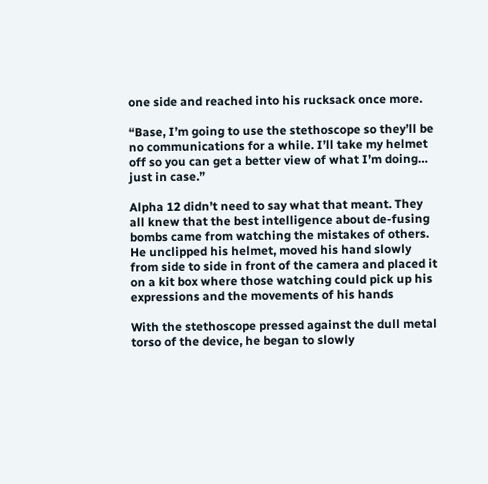one side and reached into his rucksack once more.

“Base, I’m going to use the stethoscope so they’ll be no communications for a while. I’ll take my helmet off so you can get a better view of what I’m doing… just in case.”

Alpha 12 didn’t need to say what that meant. They all knew that the best intelligence about de-fusing bombs came from watching the mistakes of others. He unclipped his helmet, moved his hand slowly from side to side in front of the camera and placed it on a kit box where those watching could pick up his expressions and the movements of his hands

With the stethoscope pressed against the dull metal torso of the device, he began to slowly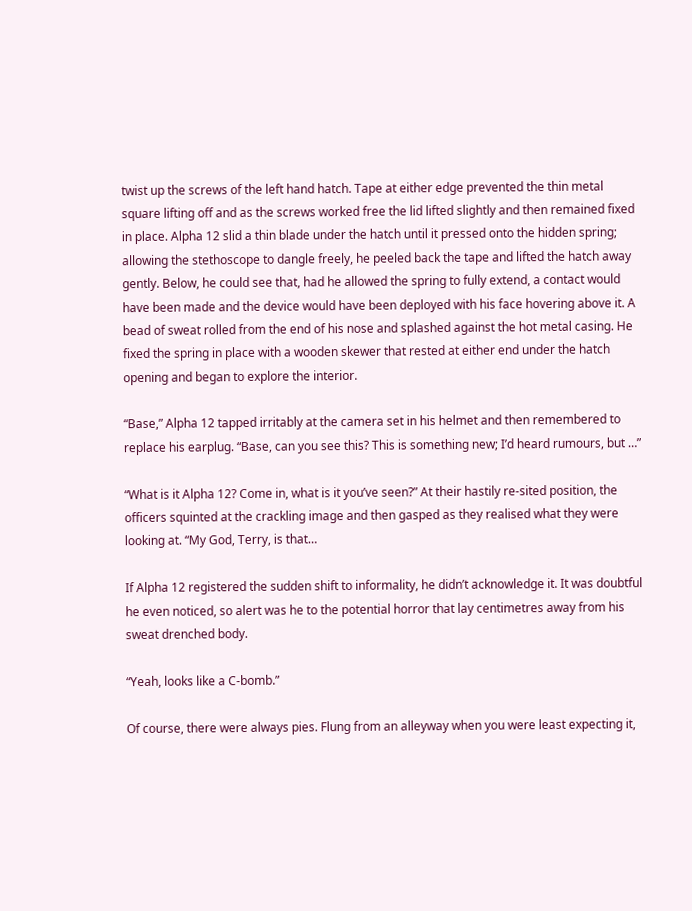twist up the screws of the left hand hatch. Tape at either edge prevented the thin metal square lifting off and as the screws worked free the lid lifted slightly and then remained fixed in place. Alpha 12 slid a thin blade under the hatch until it pressed onto the hidden spring; allowing the stethoscope to dangle freely, he peeled back the tape and lifted the hatch away gently. Below, he could see that, had he allowed the spring to fully extend, a contact would have been made and the device would have been deployed with his face hovering above it. A bead of sweat rolled from the end of his nose and splashed against the hot metal casing. He fixed the spring in place with a wooden skewer that rested at either end under the hatch opening and began to explore the interior.

“Base,” Alpha 12 tapped irritably at the camera set in his helmet and then remembered to replace his earplug. “Base, can you see this? This is something new; I’d heard rumours, but …”

“What is it Alpha 12? Come in, what is it you’ve seen?” At their hastily re-sited position, the officers squinted at the crackling image and then gasped as they realised what they were looking at. “My God, Terry, is that…

If Alpha 12 registered the sudden shift to informality, he didn’t acknowledge it. It was doubtful he even noticed, so alert was he to the potential horror that lay centimetres away from his sweat drenched body.

“Yeah, looks like a C-bomb.”

Of course, there were always pies. Flung from an alleyway when you were least expecting it,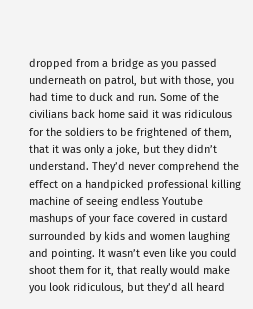dropped from a bridge as you passed underneath on patrol, but with those, you had time to duck and run. Some of the civilians back home said it was ridiculous for the soldiers to be frightened of them, that it was only a joke, but they didn’t understand. They’d never comprehend the effect on a handpicked professional killing machine of seeing endless Youtube mashups of your face covered in custard surrounded by kids and women laughing and pointing. It wasn’t even like you could shoot them for it, that really would make you look ridiculous, but they’d all heard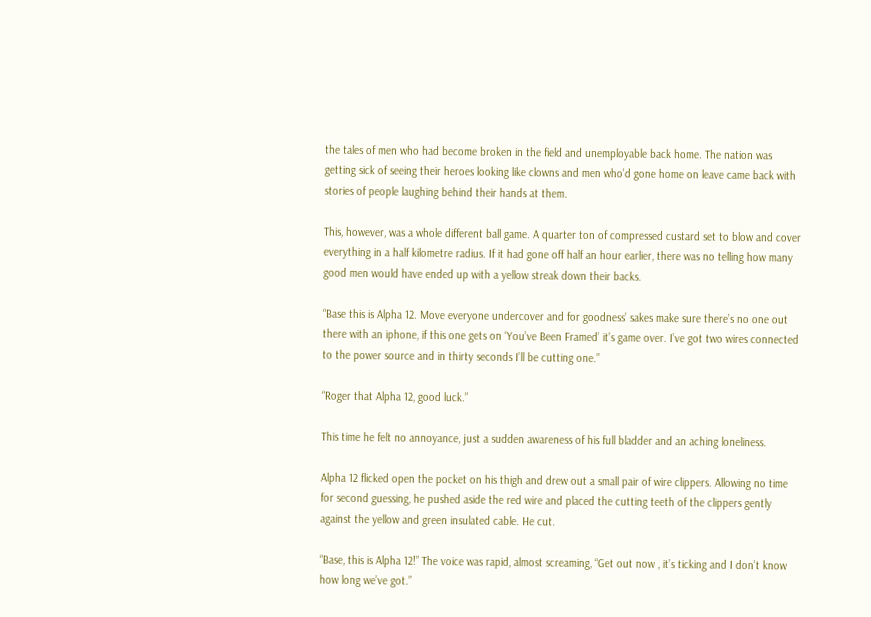the tales of men who had become broken in the field and unemployable back home. The nation was getting sick of seeing their heroes looking like clowns and men who’d gone home on leave came back with stories of people laughing behind their hands at them.

This, however, was a whole different ball game. A quarter ton of compressed custard set to blow and cover everything in a half kilometre radius. If it had gone off half an hour earlier, there was no telling how many good men would have ended up with a yellow streak down their backs.

“Base this is Alpha 12. Move everyone undercover and for goodness’ sakes make sure there’s no one out there with an iphone, if this one gets on ‘You’ve Been Framed’ it’s game over. I’ve got two wires connected to the power source and in thirty seconds I’ll be cutting one.”

“Roger that Alpha 12, good luck.”

This time he felt no annoyance, just a sudden awareness of his full bladder and an aching loneliness.

Alpha 12 flicked open the pocket on his thigh and drew out a small pair of wire clippers. Allowing no time for second guessing, he pushed aside the red wire and placed the cutting teeth of the clippers gently against the yellow and green insulated cable. He cut.

“Base, this is Alpha 12!” The voice was rapid, almost screaming, “Get out now , it’s ticking and I don’t know how long we’ve got.”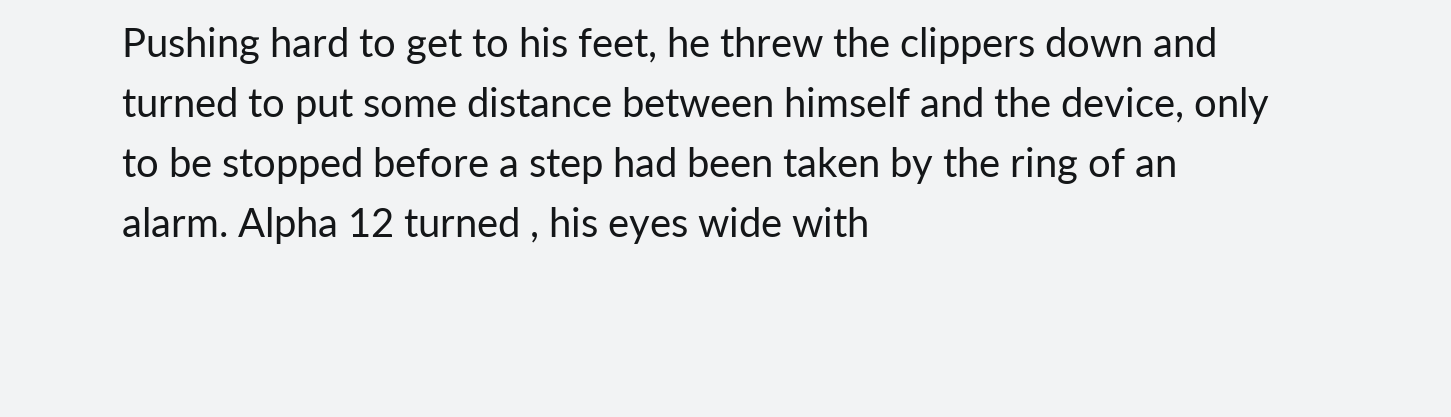Pushing hard to get to his feet, he threw the clippers down and turned to put some distance between himself and the device, only to be stopped before a step had been taken by the ring of an alarm. Alpha 12 turned , his eyes wide with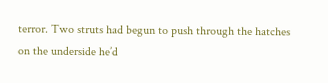terror. Two struts had begun to push through the hatches on the underside he’d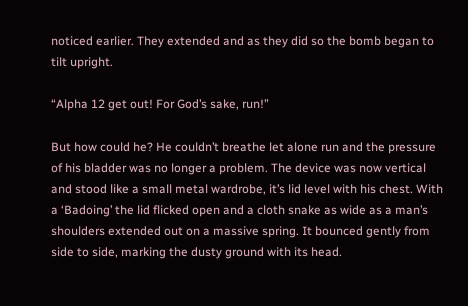noticed earlier. They extended and as they did so the bomb began to tilt upright.

“Alpha 12 get out! For God’s sake, run!”

But how could he? He couldn’t breathe let alone run and the pressure of his bladder was no longer a problem. The device was now vertical and stood like a small metal wardrobe, it’s lid level with his chest. With a ‘Badoing’ the lid flicked open and a cloth snake as wide as a man’s shoulders extended out on a massive spring. It bounced gently from side to side, marking the dusty ground with its head.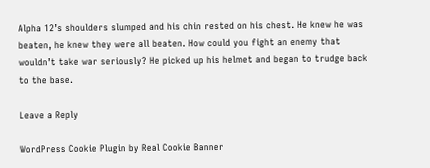Alpha 12’s shoulders slumped and his chin rested on his chest. He knew he was beaten, he knew they were all beaten. How could you fight an enemy that wouldn’t take war seriously? He picked up his helmet and began to trudge back to the base.

Leave a Reply

WordPress Cookie Plugin by Real Cookie Banner